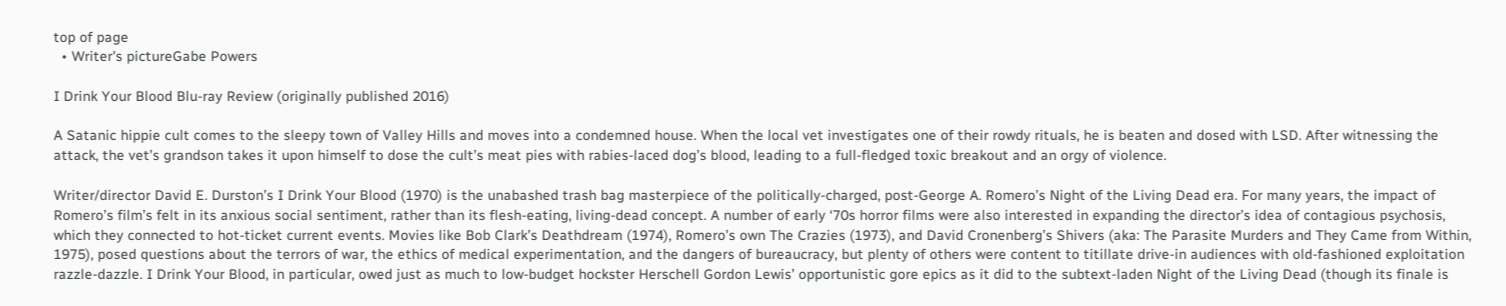top of page
  • Writer's pictureGabe Powers

I Drink Your Blood Blu-ray Review (originally published 2016)

A Satanic hippie cult comes to the sleepy town of Valley Hills and moves into a condemned house. When the local vet investigates one of their rowdy rituals, he is beaten and dosed with LSD. After witnessing the attack, the vet’s grandson takes it upon himself to dose the cult’s meat pies with rabies-laced dog’s blood, leading to a full-fledged toxic breakout and an orgy of violence.

Writer/director David E. Durston’s I Drink Your Blood (1970) is the unabashed trash bag masterpiece of the politically-charged, post-George A. Romero’s Night of the Living Dead era. For many years, the impact of Romero’s film’s felt in its anxious social sentiment, rather than its flesh-eating, living-dead concept. A number of early ‘70s horror films were also interested in expanding the director’s idea of contagious psychosis, which they connected to hot-ticket current events. Movies like Bob Clark’s Deathdream (1974), Romero’s own The Crazies (1973), and David Cronenberg’s Shivers (aka: The Parasite Murders and They Came from Within, 1975), posed questions about the terrors of war, the ethics of medical experimentation, and the dangers of bureaucracy, but plenty of others were content to titillate drive-in audiences with old-fashioned exploitation razzle-dazzle. I Drink Your Blood, in particular, owed just as much to low-budget hockster Herschell Gordon Lewis’ opportunistic gore epics as it did to the subtext-laden Night of the Living Dead (though its finale is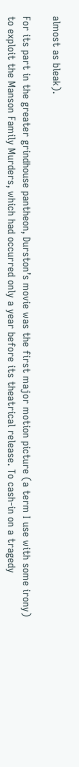almost as bleak).

For its part in the greater grindhouse pantheon, Durston’s movie was the first major motion picture (a term I use with some irony) to exploit the Manson Family Murders, which had occurred only a year before its theatrical release. To cash-in on a tragedy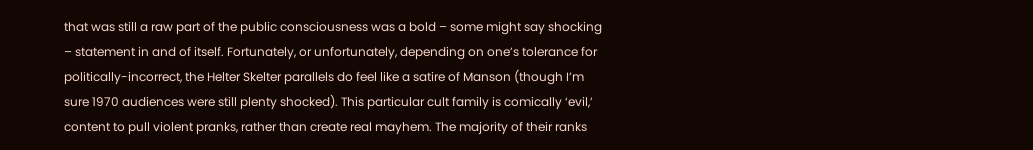that was still a raw part of the public consciousness was a bold – some might say shocking – statement in and of itself. Fortunately, or unfortunately, depending on one’s tolerance for politically-incorrect, the Helter Skelter parallels do feel like a satire of Manson (though I’m sure 1970 audiences were still plenty shocked). This particular cult family is comically ‘evil,’ content to pull violent pranks, rather than create real mayhem. The majority of their ranks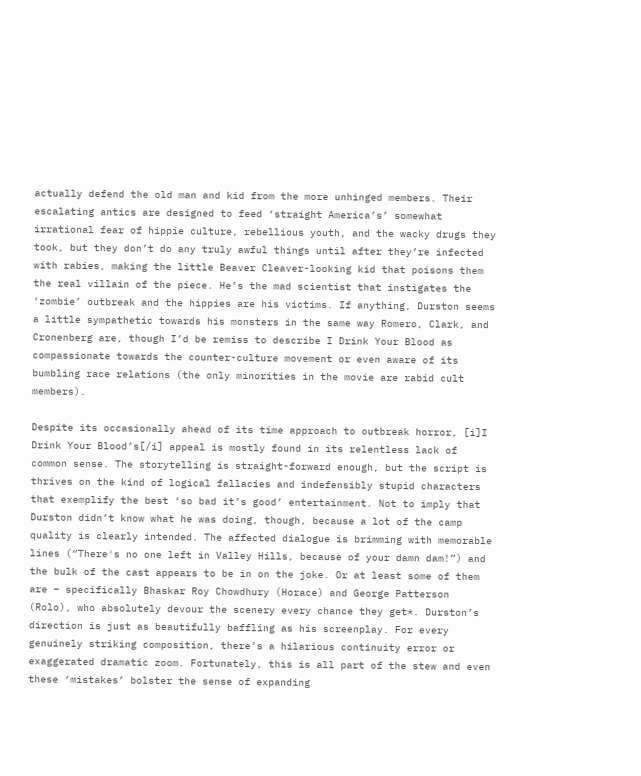actually defend the old man and kid from the more unhinged members. Their escalating antics are designed to feed ‘straight America’s’ somewhat irrational fear of hippie culture, rebellious youth, and the wacky drugs they took, but they don’t do any truly awful things until after they’re infected with rabies, making the little Beaver Cleaver-looking kid that poisons them the real villain of the piece. He’s the mad scientist that instigates the ‘zombie’ outbreak and the hippies are his victims. If anything, Durston seems a little sympathetic towards his monsters in the same way Romero, Clark, and Cronenberg are, though I’d be remiss to describe I Drink Your Blood as compassionate towards the counter-culture movement or even aware of its bumbling race relations (the only minorities in the movie are rabid cult members).

Despite its occasionally ahead of its time approach to outbreak horror, [i]I Drink Your Blood’s[/i] appeal is mostly found in its relentless lack of common sense. The storytelling is straight-forward enough, but the script is thrives on the kind of logical fallacies and indefensibly stupid characters that exemplify the best ‘so bad it’s good’ entertainment. Not to imply that Durston didn’t know what he was doing, though, because a lot of the camp quality is clearly intended. The affected dialogue is brimming with memorable lines (“There's no one left in Valley Hills, because of your damn dam!”) and the bulk of the cast appears to be in on the joke. Or at least some of them are – specifically Bhaskar Roy Chowdhury (Horace) and George Patterson (Rolo), who absolutely devour the scenery every chance they get*. Durston’s direction is just as beautifully baffling as his screenplay. For every genuinely striking composition, there’s a hilarious continuity error or exaggerated dramatic zoom. Fortunately, this is all part of the stew and even these ‘mistakes’ bolster the sense of expanding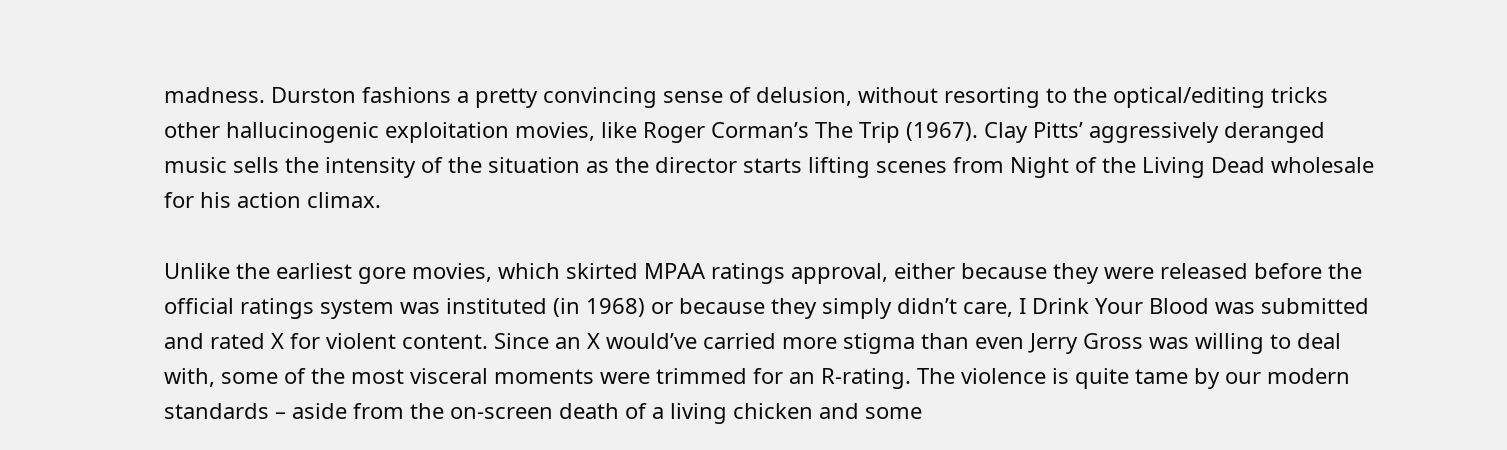madness. Durston fashions a pretty convincing sense of delusion, without resorting to the optical/editing tricks other hallucinogenic exploitation movies, like Roger Corman’s The Trip (1967). Clay Pitts’ aggressively deranged music sells the intensity of the situation as the director starts lifting scenes from Night of the Living Dead wholesale for his action climax.

Unlike the earliest gore movies, which skirted MPAA ratings approval, either because they were released before the official ratings system was instituted (in 1968) or because they simply didn’t care, I Drink Your Blood was submitted and rated X for violent content. Since an X would’ve carried more stigma than even Jerry Gross was willing to deal with, some of the most visceral moments were trimmed for an R-rating. The violence is quite tame by our modern standards – aside from the on-screen death of a living chicken and some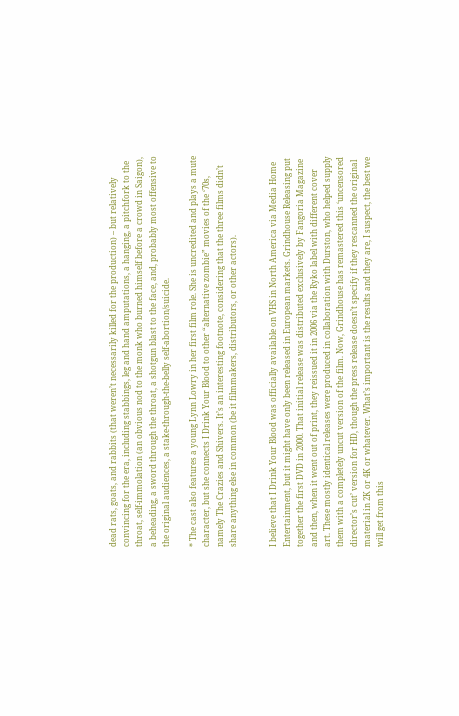dead rats, goats, and rabbits (that weren’t necessarily killed for the production) – but relatively convincing for the era, including stabbings, leg and hand amputations, a hanging, a pitchfork to the throat, self-immolation (an obvious nod to the monk who burned himself before a crowd in Saigon), a beheading, a sword through the throat, a shotgun blast to the face, and, probably most offensive to the original audiences, a stake-through-the-belly self-abortion/suicide.

* The cast also features a young Lynn Lowry in her first film role. She is uncredited and plays a mute character, but she connects I Drink Your Blood to other “alternative zombie” movies of the ‘70s, namely The Crazies and Shivers. It’s an interesting footnote, considering that the three films didn’t share anything else in common (be it filmmakers, distributors, or other actors).


I believe that I Drink Your Blood was officially available on VHS in North America via Media Home Entertainment, but it might have only been released in European markets. Grindhouse Releasing put together the first DVD in 2000. That initial release was distributed exclusively by Fangoria Magazine and then, when it went out of print, they reissued it in 2006 via the Ryko label with different cover art. These mostly identical releases were produced in collaboration with Durston, who helped supply them with a completely uncut version of the film. Now, Grindhouse has remastered this ‘uncensored director’s cut’ version for HD, though the press release doesn’t specify if they rescanned the original material in 2K or 4K or whatever. What’s important is the results and they are, I suspect, the best we will get from this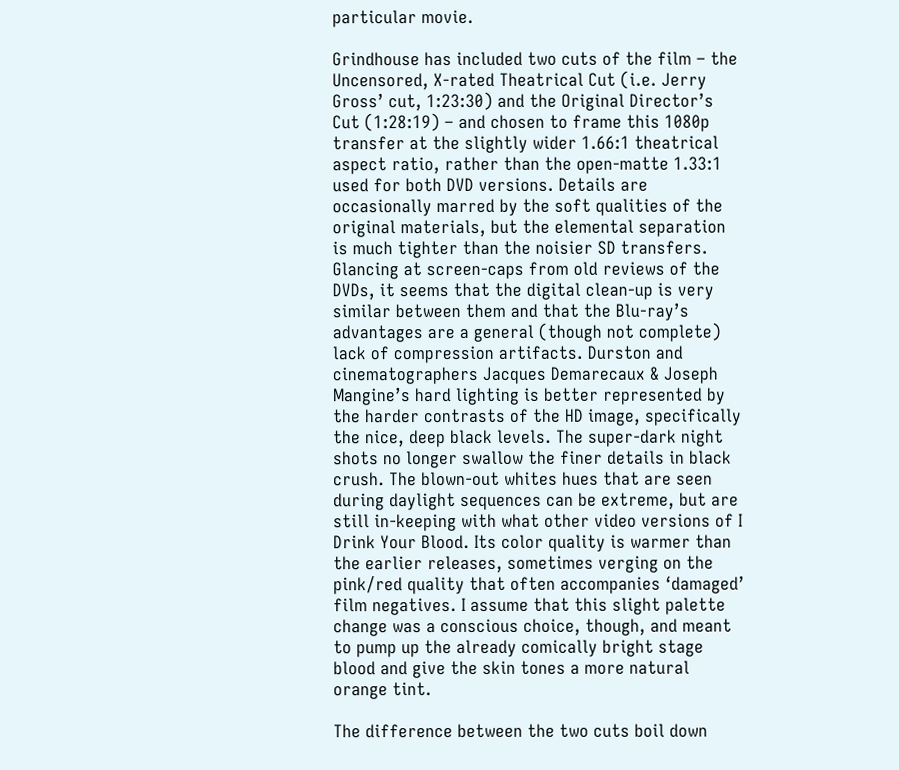particular movie.

Grindhouse has included two cuts of the film – the Uncensored, X-rated Theatrical Cut (i.e. Jerry Gross’ cut, 1:23:30) and the Original Director’s Cut (1:28:19) – and chosen to frame this 1080p transfer at the slightly wider 1.66:1 theatrical aspect ratio, rather than the open-matte 1.33:1 used for both DVD versions. Details are occasionally marred by the soft qualities of the original materials, but the elemental separation is much tighter than the noisier SD transfers. Glancing at screen-caps from old reviews of the DVDs, it seems that the digital clean-up is very similar between them and that the Blu-ray’s advantages are a general (though not complete) lack of compression artifacts. Durston and cinematographers Jacques Demarecaux & Joseph Mangine’s hard lighting is better represented by the harder contrasts of the HD image, specifically the nice, deep black levels. The super-dark night shots no longer swallow the finer details in black crush. The blown-out whites hues that are seen during daylight sequences can be extreme, but are still in-keeping with what other video versions of I Drink Your Blood. Its color quality is warmer than the earlier releases, sometimes verging on the pink/red quality that often accompanies ‘damaged’ film negatives. I assume that this slight palette change was a conscious choice, though, and meant to pump up the already comically bright stage blood and give the skin tones a more natural orange tint.

The difference between the two cuts boil down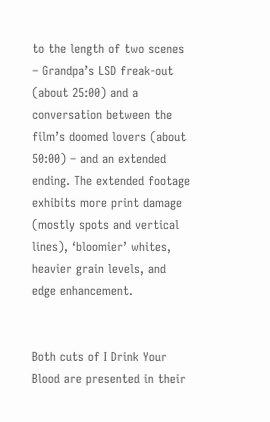to the length of two scenes – Grandpa’s LSD freak-out (about 25:00) and a conversation between the film’s doomed lovers (about 50:00) – and an extended ending. The extended footage exhibits more print damage (mostly spots and vertical lines), ‘bloomier’ whites, heavier grain levels, and edge enhancement.


Both cuts of I Drink Your Blood are presented in their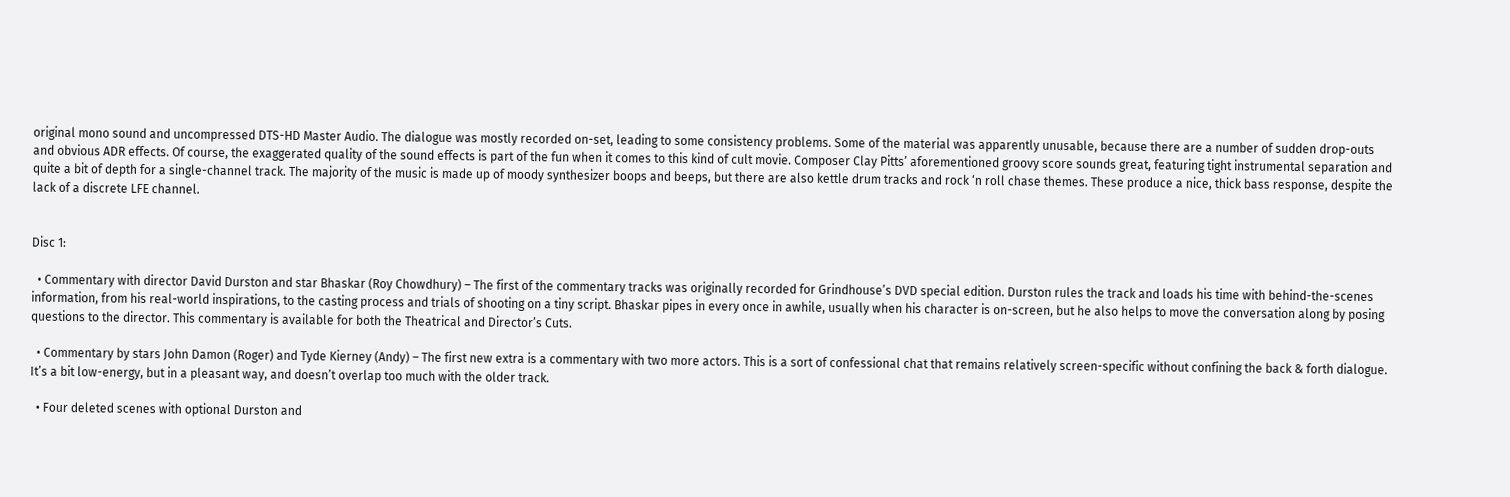original mono sound and uncompressed DTS-HD Master Audio. The dialogue was mostly recorded on-set, leading to some consistency problems. Some of the material was apparently unusable, because there are a number of sudden drop-outs and obvious ADR effects. Of course, the exaggerated quality of the sound effects is part of the fun when it comes to this kind of cult movie. Composer Clay Pitts’ aforementioned groovy score sounds great, featuring tight instrumental separation and quite a bit of depth for a single-channel track. The majority of the music is made up of moody synthesizer boops and beeps, but there are also kettle drum tracks and rock ‘n roll chase themes. These produce a nice, thick bass response, despite the lack of a discrete LFE channel.


Disc 1:

  • Commentary with director David Durston and star Bhaskar (Roy Chowdhury) – The first of the commentary tracks was originally recorded for Grindhouse’s DVD special edition. Durston rules the track and loads his time with behind-the-scenes information, from his real-world inspirations, to the casting process and trials of shooting on a tiny script. Bhaskar pipes in every once in awhile, usually when his character is on-screen, but he also helps to move the conversation along by posing questions to the director. This commentary is available for both the Theatrical and Director’s Cuts.

  • Commentary by stars John Damon (Roger) and Tyde Kierney (Andy) – The first new extra is a commentary with two more actors. This is a sort of confessional chat that remains relatively screen-specific without confining the back & forth dialogue. It’s a bit low-energy, but in a pleasant way, and doesn’t overlap too much with the older track.

  • Four deleted scenes with optional Durston and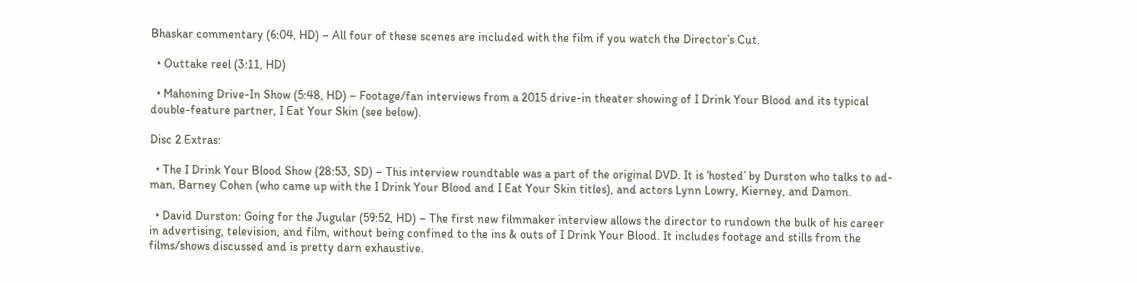Bhaskar commentary (6:04, HD) – All four of these scenes are included with the film if you watch the Director’s Cut.

  • Outtake reel (3:11, HD)

  • Mahoning Drive-In Show (5:48, HD) – Footage/fan interviews from a 2015 drive-in theater showing of I Drink Your Blood and its typical double-feature partner, I Eat Your Skin (see below).

Disc 2 Extras:

  • The I Drink Your Blood Show (28:53, SD) – This interview roundtable was a part of the original DVD. It is ‘hosted’ by Durston who talks to ad-man, Barney Cohen (who came up with the I Drink Your Blood and I Eat Your Skin titles), and actors Lynn Lowry, Kierney, and Damon.

  • David Durston: Going for the Jugular (59:52, HD) – The first new filmmaker interview allows the director to rundown the bulk of his career in advertising, television, and film, without being confined to the ins & outs of I Drink Your Blood. It includes footage and stills from the films/shows discussed and is pretty darn exhaustive.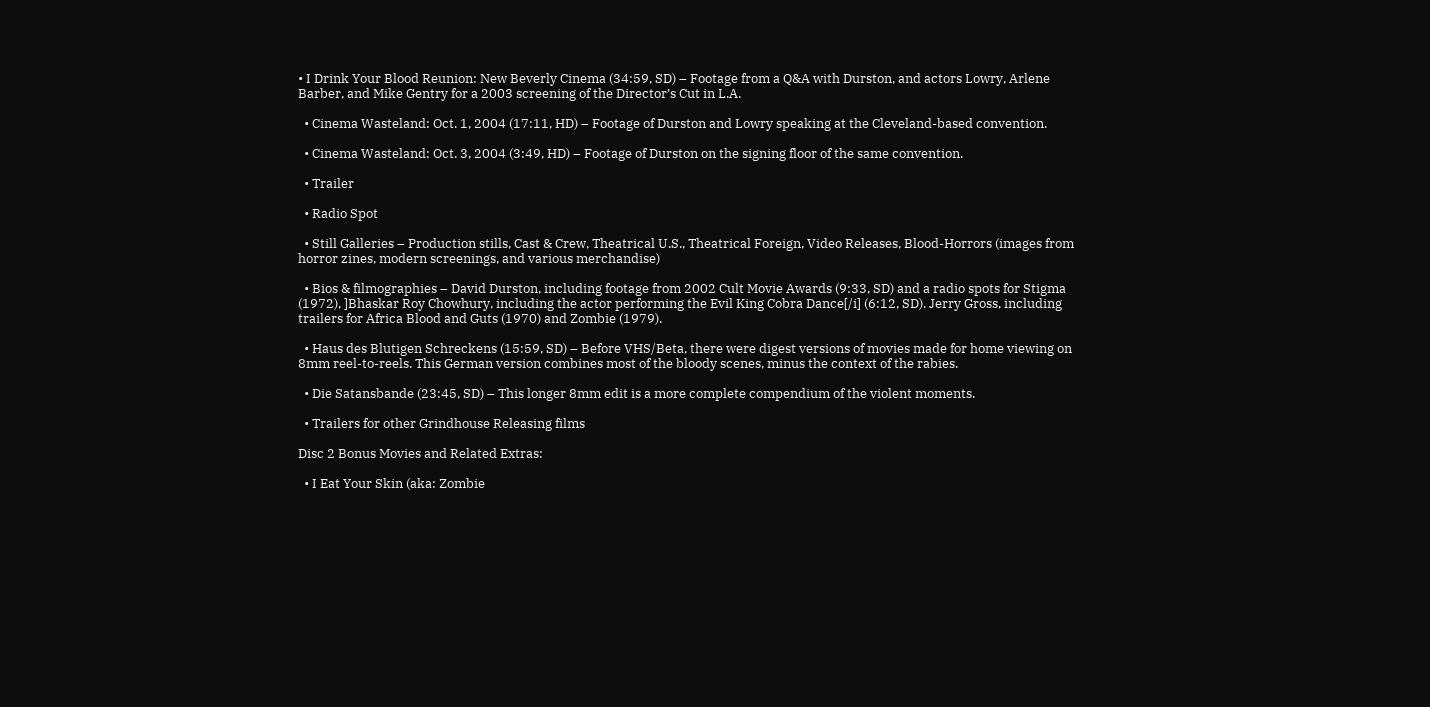• I Drink Your Blood Reunion: New Beverly Cinema (34:59, SD) – Footage from a Q&A with Durston, and actors Lowry, Arlene Barber, and Mike Gentry for a 2003 screening of the Director’s Cut in L.A.

  • Cinema Wasteland: Oct. 1, 2004 (17:11, HD) – Footage of Durston and Lowry speaking at the Cleveland-based convention.

  • Cinema Wasteland: Oct. 3, 2004 (3:49, HD) – Footage of Durston on the signing floor of the same convention.

  • Trailer

  • Radio Spot

  • Still Galleries – Production stills, Cast & Crew, Theatrical U.S., Theatrical Foreign, Video Releases, Blood-Horrors (images from horror zines, modern screenings, and various merchandise)

  • Bios & filmographies – David Durston, including footage from 2002 Cult Movie Awards (9:33, SD) and a radio spots for Stigma (1972), ]Bhaskar Roy Chowhury, including the actor performing the Evil King Cobra Dance[/i] (6:12, SD). Jerry Gross, including trailers for Africa Blood and Guts (1970) and Zombie (1979).

  • Haus des Blutigen Schreckens (15:59, SD) – Before VHS/Beta, there were digest versions of movies made for home viewing on 8mm reel-to-reels. This German version combines most of the bloody scenes, minus the context of the rabies.

  • Die Satansbande (23:45, SD) – This longer 8mm edit is a more complete compendium of the violent moments.

  • Trailers for other Grindhouse Releasing films

Disc 2 Bonus Movies and Related Extras:

  • I Eat Your Skin (aka: Zombie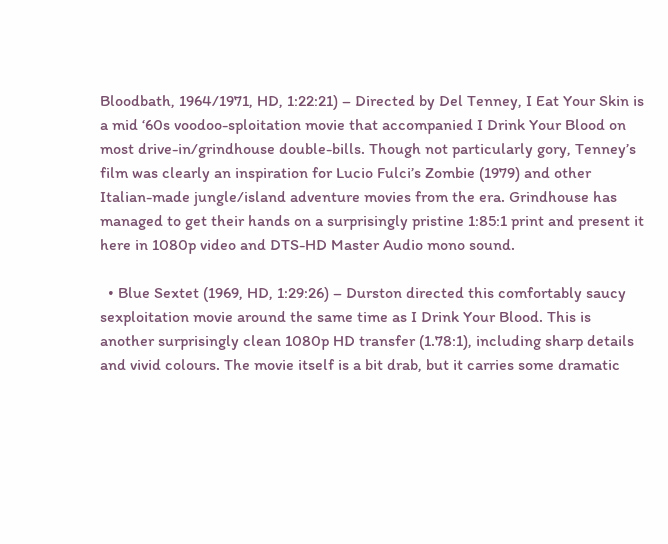Bloodbath, 1964/1971, HD, 1:22:21) – Directed by Del Tenney, I Eat Your Skin is a mid ‘60s voodoo-sploitation movie that accompanied I Drink Your Blood on most drive-in/grindhouse double-bills. Though not particularly gory, Tenney’s film was clearly an inspiration for Lucio Fulci’s Zombie (1979) and other Italian-made jungle/island adventure movies from the era. Grindhouse has managed to get their hands on a surprisingly pristine 1:85:1 print and present it here in 1080p video and DTS-HD Master Audio mono sound.

  • Blue Sextet (1969, HD, 1:29:26) – Durston directed this comfortably saucy sexploitation movie around the same time as I Drink Your Blood. This is another surprisingly clean 1080p HD transfer (1.78:1), including sharp details and vivid colours. The movie itself is a bit drab, but it carries some dramatic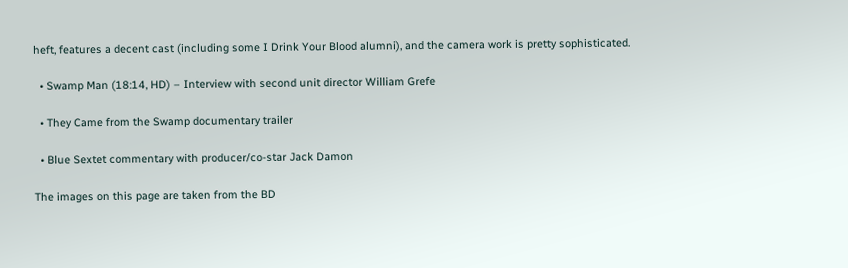heft, features a decent cast (including some I Drink Your Blood alumni), and the camera work is pretty sophisticated.

  • Swamp Man (18:14, HD) – Interview with second unit director William Grefe

  • They Came from the Swamp documentary trailer

  • Blue Sextet commentary with producer/co-star Jack Damon

The images on this page are taken from the BD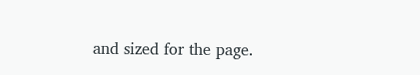and sized for the page.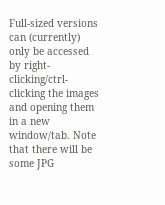Full-sized versions can (currently) only be accessed by right-clicking/ctrl-clicking the images and opening them in a new window/tab. Note that there will be some JPG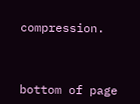compression.



bottom of page